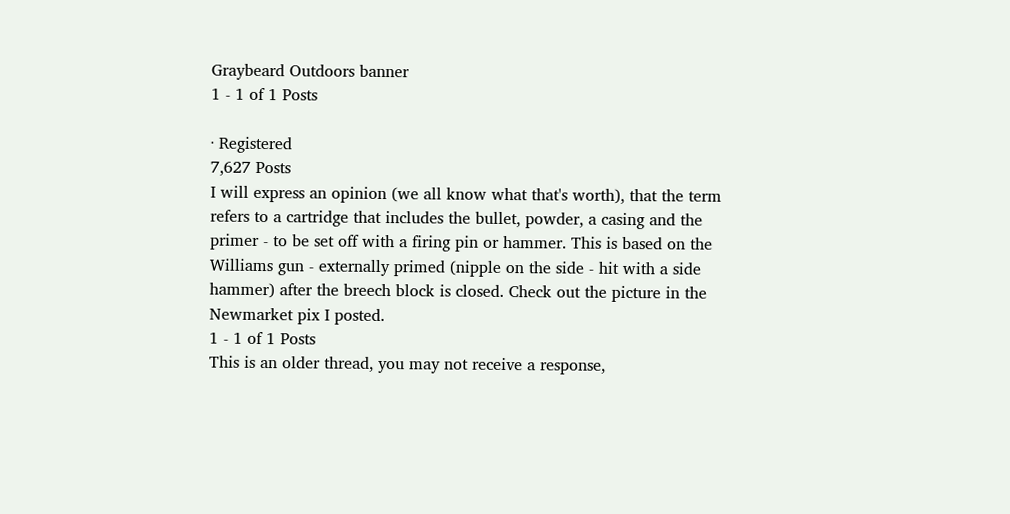Graybeard Outdoors banner
1 - 1 of 1 Posts

· Registered
7,627 Posts
I will express an opinion (we all know what that's worth), that the term refers to a cartridge that includes the bullet, powder, a casing and the primer - to be set off with a firing pin or hammer. This is based on the Williams gun - externally primed (nipple on the side - hit with a side hammer) after the breech block is closed. Check out the picture in the Newmarket pix I posted.
1 - 1 of 1 Posts
This is an older thread, you may not receive a response,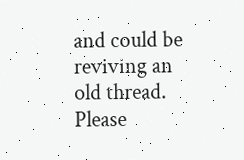and could be reviving an old thread. Please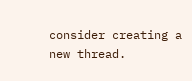consider creating a new thread.